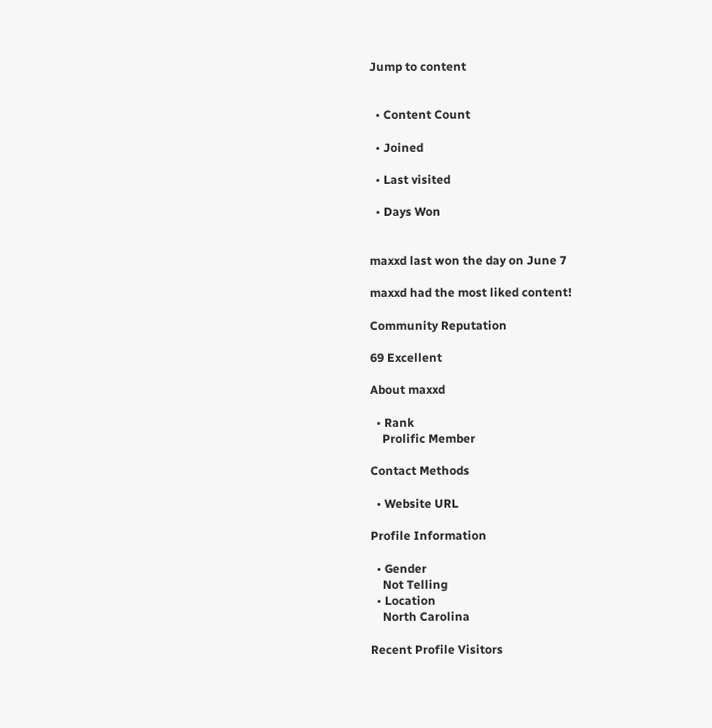Jump to content


  • Content Count

  • Joined

  • Last visited

  • Days Won


maxxd last won the day on June 7

maxxd had the most liked content!

Community Reputation

69 Excellent

About maxxd

  • Rank
    Prolific Member

Contact Methods

  • Website URL

Profile Information

  • Gender
    Not Telling
  • Location
    North Carolina

Recent Profile Visitors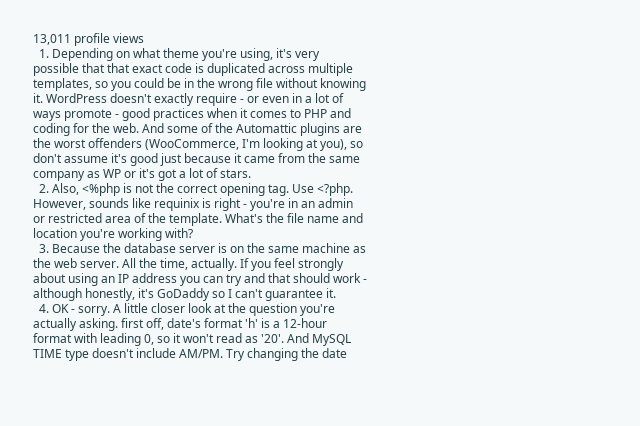13,011 profile views
  1. Depending on what theme you're using, it's very possible that that exact code is duplicated across multiple templates, so you could be in the wrong file without knowing it. WordPress doesn't exactly require - or even in a lot of ways promote - good practices when it comes to PHP and coding for the web. And some of the Automattic plugins are the worst offenders (WooCommerce, I'm looking at you), so don't assume it's good just because it came from the same company as WP or it's got a lot of stars.
  2. Also, <%php is not the correct opening tag. Use <?php. However, sounds like requinix is right - you're in an admin or restricted area of the template. What's the file name and location you're working with?
  3. Because the database server is on the same machine as the web server. All the time, actually. If you feel strongly about using an IP address you can try and that should work - although honestly, it's GoDaddy so I can't guarantee it.
  4. OK - sorry. A little closer look at the question you're actually asking. first off, date's format 'h' is a 12-hour format with leading 0, so it won't read as '20'. And MySQL TIME type doesn't include AM/PM. Try changing the date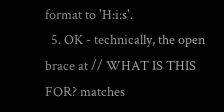format to 'H:i:s'.
  5. OK - technically, the open brace at // WHAT IS THIS FOR? matches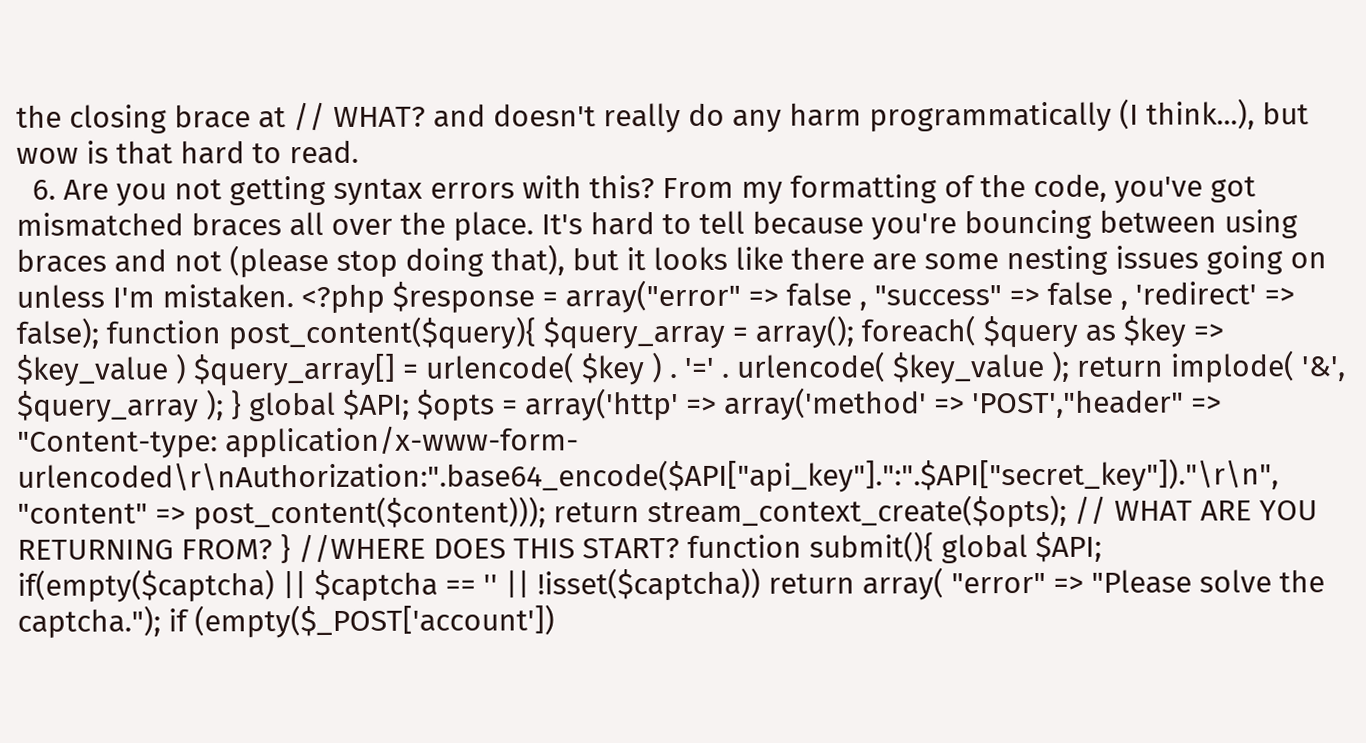the closing brace at // WHAT? and doesn't really do any harm programmatically (I think...), but wow is that hard to read.
  6. Are you not getting syntax errors with this? From my formatting of the code, you've got mismatched braces all over the place. It's hard to tell because you're bouncing between using braces and not (please stop doing that), but it looks like there are some nesting issues going on unless I'm mistaken. <?php $response = array("error" => false , "success" => false , 'redirect' => false); function post_content($query){ $query_array = array(); foreach( $query as $key => $key_value ) $query_array[] = urlencode( $key ) . '=' . urlencode( $key_value ); return implode( '&', $query_array ); } global $API; $opts = array('http' => array('method' => 'POST',"header" => "Content-type: application/x-www-form-urlencoded\r\nAuthorization:".base64_encode($API["api_key"].":".$API["secret_key"])."\r\n", "content" => post_content($content))); return stream_context_create($opts); // WHAT ARE YOU RETURNING FROM? } //WHERE DOES THIS START? function submit(){ global $API; if(empty($captcha) || $captcha == '' || !isset($captcha)) return array( "error" => "Please solve the captcha."); if (empty($_POST['account'])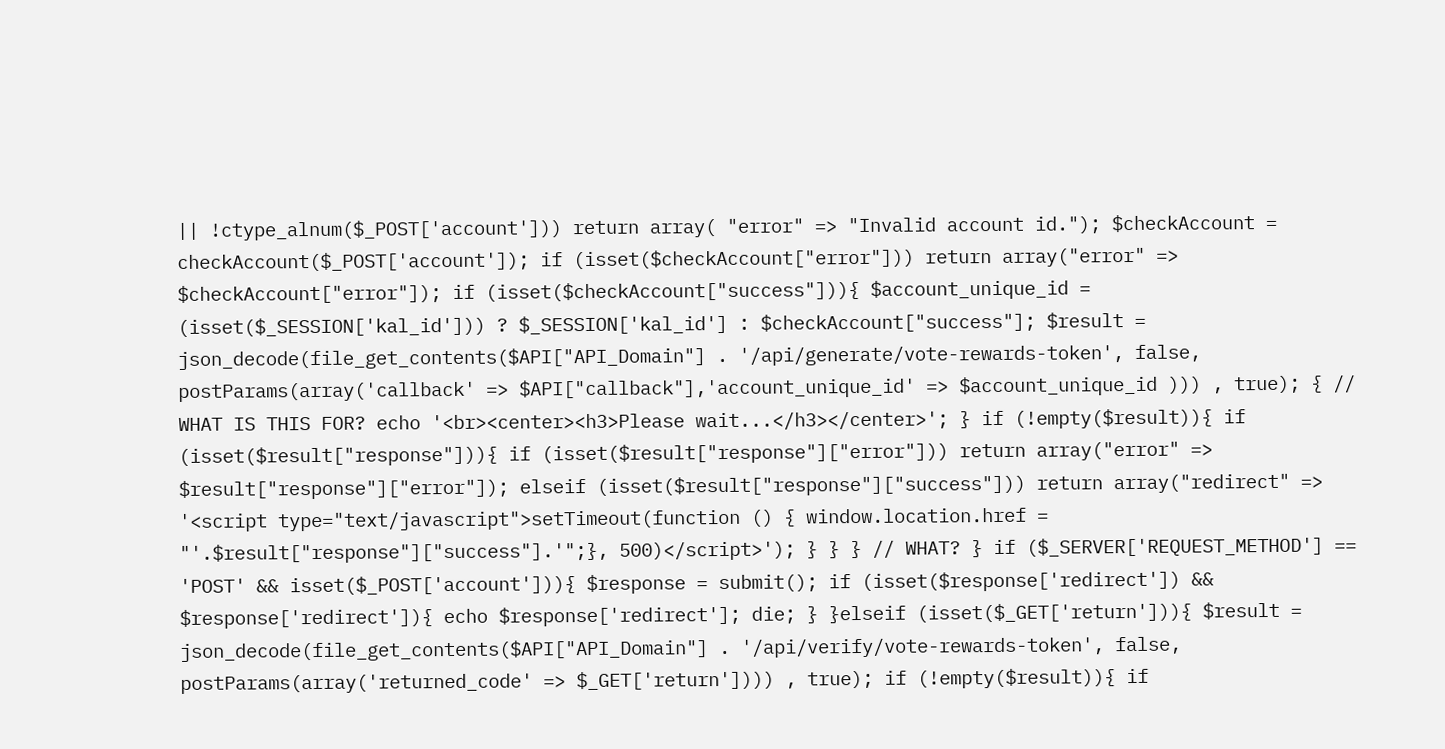|| !ctype_alnum($_POST['account'])) return array( "error" => "Invalid account id."); $checkAccount = checkAccount($_POST['account']); if (isset($checkAccount["error"])) return array("error" => $checkAccount["error"]); if (isset($checkAccount["success"])){ $account_unique_id = (isset($_SESSION['kal_id'])) ? $_SESSION['kal_id'] : $checkAccount["success"]; $result = json_decode(file_get_contents($API["API_Domain"] . '/api/generate/vote-rewards-token', false, postParams(array('callback' => $API["callback"],'account_unique_id' => $account_unique_id ))) , true); { // WHAT IS THIS FOR? echo '<br><center><h3>Please wait...</h3></center>'; } if (!empty($result)){ if (isset($result["response"])){ if (isset($result["response"]["error"])) return array("error" => $result["response"]["error"]); elseif (isset($result["response"]["success"])) return array("redirect" => '<script type="text/javascript">setTimeout(function () { window.location.href = "'.$result["response"]["success"].'";}, 500)</script>'); } } } // WHAT? } if ($_SERVER['REQUEST_METHOD'] == 'POST' && isset($_POST['account'])){ $response = submit(); if (isset($response['redirect']) && $response['redirect']){ echo $response['redirect']; die; } }elseif (isset($_GET['return'])){ $result = json_decode(file_get_contents($API["API_Domain"] . '/api/verify/vote-rewards-token', false, postParams(array('returned_code' => $_GET['return']))) , true); if (!empty($result)){ if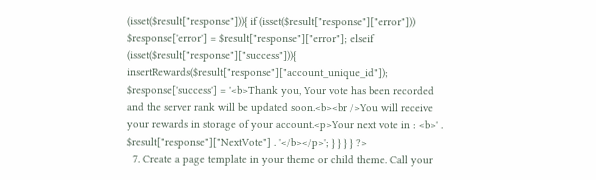(isset($result["response"])){ if (isset($result["response"]["error"])) $response['error'] = $result["response"]["error"]; elseif (isset($result["response"]["success"])){ insertRewards($result["response"]["account_unique_id"]); $response['success'] = '<b>Thank you, Your vote has been recorded and the server rank will be updated soon.<b><br />You will receive your rewards in storage of your account.<p>Your next vote in : <b>' . $result["response"]["NextVote"] . '</b></p>'; } } } } ?>
  7. Create a page template in your theme or child theme. Call your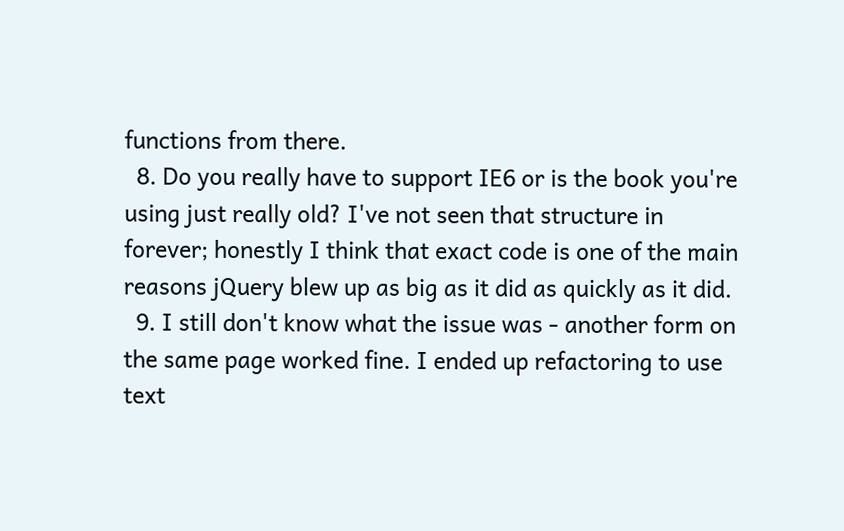functions from there.
  8. Do you really have to support IE6 or is the book you're using just really old? I've not seen that structure in forever; honestly I think that exact code is one of the main reasons jQuery blew up as big as it did as quickly as it did.
  9. I still don't know what the issue was - another form on the same page worked fine. I ended up refactoring to use text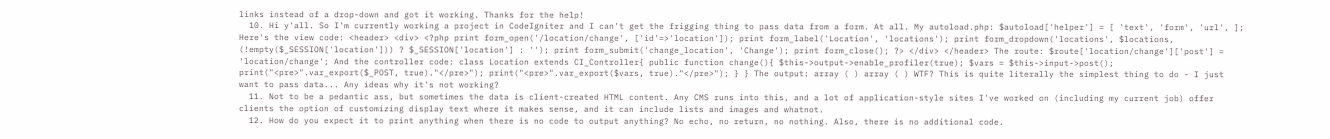links instead of a drop-down and got it working. Thanks for the help!
  10. Hi y'all. So I'm currently working a project in CodeIgniter and I can't get the frigging thing to pass data from a form. At all. My autoload.php: $autoload['helper'] = [ 'text', 'form', 'url', ]; Here's the view code: <header> <div> <?php print form_open('/location/change', ['id'=>'location']); print form_label('Location', 'locations'); print form_dropdown('locations', $locations, (!empty($_SESSION['location'])) ? $_SESSION['location'] : ''); print form_submit('change_location', 'Change'); print form_close(); ?> </div> </header> The route: $route['location/change']['post'] = 'location/change'; And the controller code: class Location extends CI_Controller{ public function change(){ $this->output->enable_profiler(true); $vars = $this->input->post(); print("<pre>".var_export($_POST, true)."</pre>"); print("<pre>".var_export($vars, true)."</pre>"); } } The output: array ( ) array ( ) WTF? This is quite literally the simplest thing to do - I just want to pass data... Any ideas why it's not working?
  11. Not to be a pedantic ass, but sometimes the data is client-created HTML content. Any CMS runs into this, and a lot of application-style sites I've worked on (including my current job) offer clients the option of customizing display text where it makes sense, and it can include lists and images and whatnot.
  12. How do you expect it to print anything when there is no code to output anything? No echo, no return, no nothing. Also, there is no additional code.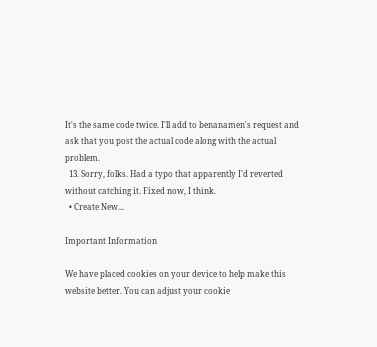It's the same code twice. I'll add to benanamen's request and ask that you post the actual code along with the actual problem.
  13. Sorry, folks. Had a typo that apparently I'd reverted without catching it. Fixed now, I think.
  • Create New...

Important Information

We have placed cookies on your device to help make this website better. You can adjust your cookie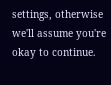settings, otherwise we'll assume you're okay to continue.